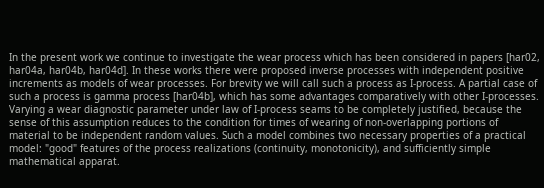In the present work we continue to investigate the wear process which has been considered in papers [har02, har04a, har04b, har04d]. In these works there were proposed inverse processes with independent positive increments as models of wear processes. For brevity we will call such a process as I-process. A partial case of such a process is gamma process [har04b], which has some advantages comparatively with other I-processes. Varying a wear diagnostic parameter under law of I-process seams to be completely justified, because the sense of this assumption reduces to the condition for times of wearing of non-overlapping portions of material to be independent random values. Such a model combines two necessary properties of a practical model: "good" features of the process realizations (continuity, monotonicity), and sufficiently simple mathematical apparat.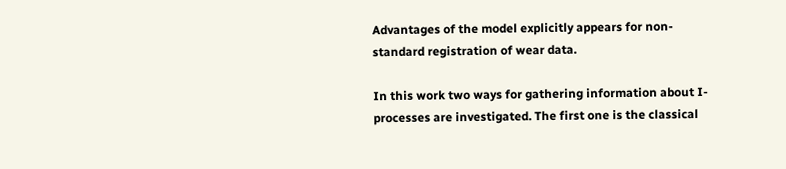Advantages of the model explicitly appears for non-standard registration of wear data.

In this work two ways for gathering information about I-processes are investigated. The first one is the classical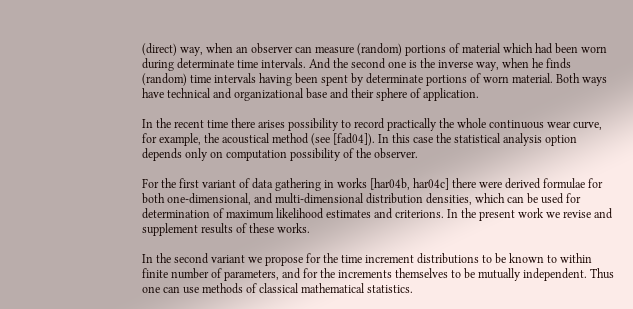(direct) way, when an observer can measure (random) portions of material which had been worn during determinate time intervals. And the second one is the inverse way, when he finds (random) time intervals having been spent by determinate portions of worn material. Both ways have technical and organizational base and their sphere of application.

In the recent time there arises possibility to record practically the whole continuous wear curve, for example, the acoustical method (see [fad04]). In this case the statistical analysis option depends only on computation possibility of the observer.

For the first variant of data gathering in works [har04b, har04c] there were derived formulae for both one-dimensional, and multi-dimensional distribution densities, which can be used for determination of maximum likelihood estimates and criterions. In the present work we revise and supplement results of these works.

In the second variant we propose for the time increment distributions to be known to within finite number of parameters, and for the increments themselves to be mutually independent. Thus one can use methods of classical mathematical statistics.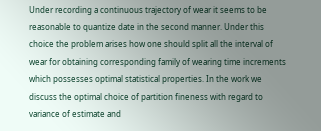Under recording a continuous trajectory of wear it seems to be reasonable to quantize date in the second manner. Under this choice the problem arises how one should split all the interval of wear for obtaining corresponding family of wearing time increments which possesses optimal statistical properties. In the work we discuss the optimal choice of partition fineness with regard to variance of estimate and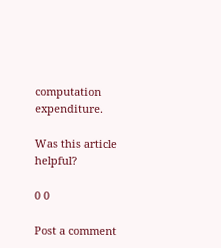computation expenditure.

Was this article helpful?

0 0

Post a comment